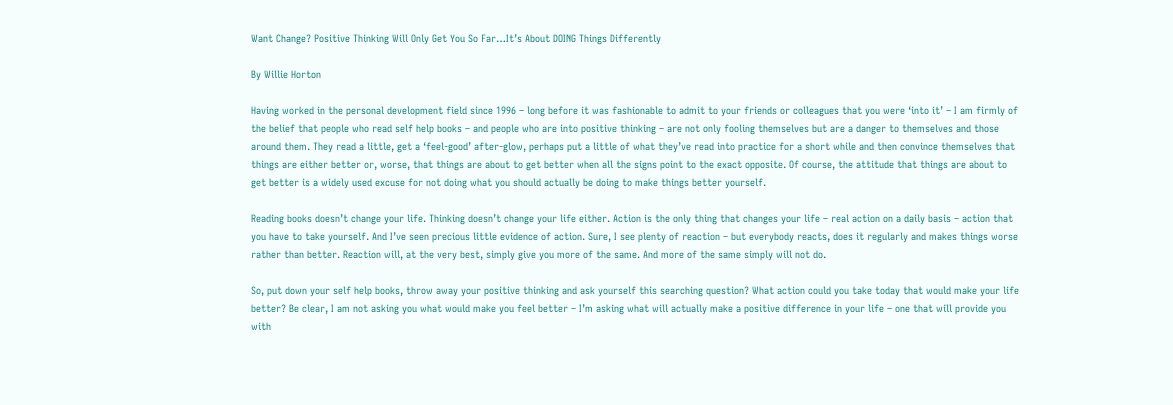Want Change? Positive Thinking Will Only Get You So Far…It’s About DOING Things Differently

By Willie Horton

Having worked in the personal development field since 1996 – long before it was fashionable to admit to your friends or colleagues that you were ‘into it’ – I am firmly of the belief that people who read self help books – and people who are into positive thinking – are not only fooling themselves but are a danger to themselves and those around them. They read a little, get a ‘feel-good’ after-glow, perhaps put a little of what they’ve read into practice for a short while and then convince themselves that things are either better or, worse, that things are about to get better when all the signs point to the exact opposite. Of course, the attitude that things are about to get better is a widely used excuse for not doing what you should actually be doing to make things better yourself.

Reading books doesn’t change your life. Thinking doesn’t change your life either. Action is the only thing that changes your life – real action on a daily basis – action that you have to take yourself. And I’ve seen precious little evidence of action. Sure, I see plenty of reaction – but everybody reacts, does it regularly and makes things worse rather than better. Reaction will, at the very best, simply give you more of the same. And more of the same simply will not do.

So, put down your self help books, throw away your positive thinking and ask yourself this searching question? What action could you take today that would make your life better? Be clear, I am not asking you what would make you feel better – I’m asking what will actually make a positive difference in your life – one that will provide you with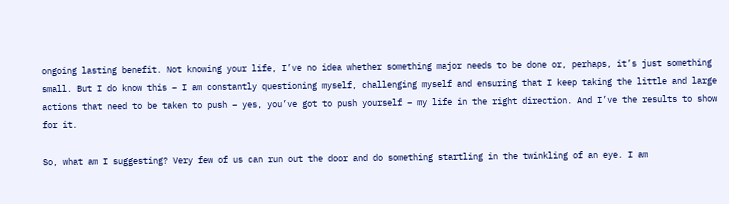ongoing lasting benefit. Not knowing your life, I’ve no idea whether something major needs to be done or, perhaps, it’s just something small. But I do know this – I am constantly questioning myself, challenging myself and ensuring that I keep taking the little and large actions that need to be taken to push – yes, you’ve got to push yourself – my life in the right direction. And I’ve the results to show for it.

So, what am I suggesting? Very few of us can run out the door and do something startling in the twinkling of an eye. I am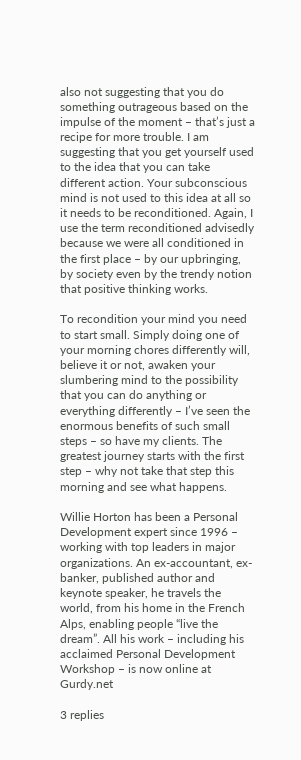also not suggesting that you do something outrageous based on the impulse of the moment – that’s just a recipe for more trouble. I am suggesting that you get yourself used to the idea that you can take different action. Your subconscious mind is not used to this idea at all so it needs to be reconditioned. Again, I use the term reconditioned advisedly because we were all conditioned in the first place – by our upbringing, by society even by the trendy notion that positive thinking works.

To recondition your mind you need to start small. Simply doing one of your morning chores differently will, believe it or not, awaken your slumbering mind to the possibility that you can do anything or everything differently – I’ve seen the enormous benefits of such small steps – so have my clients. The greatest journey starts with the first step – why not take that step this morning and see what happens.

Willie Horton has been a Personal Development expert since 1996 – working with top leaders in major organizations. An ex-accountant, ex-banker, published author and keynote speaker, he travels the world, from his home in the French Alps, enabling people “live the dream”. All his work – including his acclaimed Personal Development Workshop – is now online at Gurdy.net

3 replies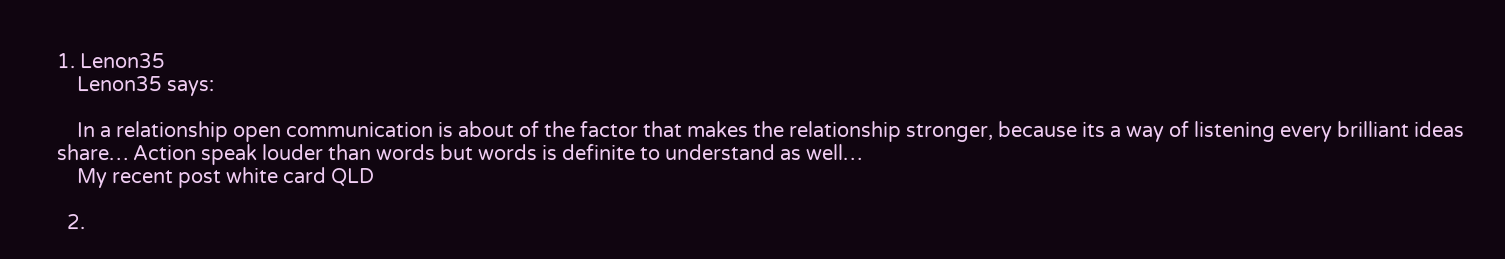1. Lenon35
    Lenon35 says:

    In a relationship open communication is about of the factor that makes the relationship stronger, because its a way of listening every brilliant ideas share… Action speak louder than words but words is definite to understand as well…
    My recent post white card QLD

  2.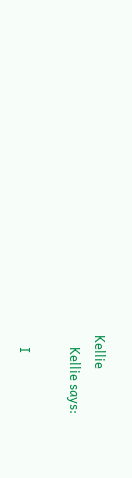Kellie
    Kellie says:

    I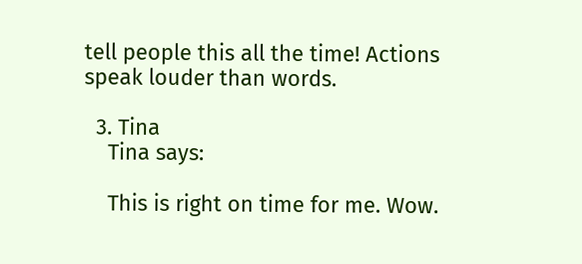tell people this all the time! Actions speak louder than words.

  3. Tina
    Tina says:

    This is right on time for me. Wow.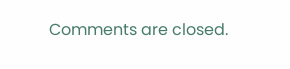Comments are closed.